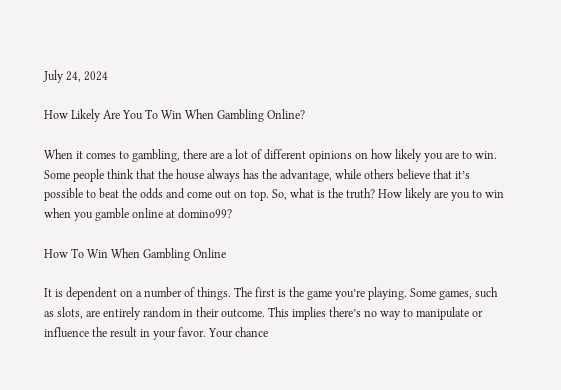July 24, 2024

How Likely Are You To Win When Gambling Online?

When it comes to gambling, there are a lot of different opinions on how likely you are to win. Some people think that the house always has the advantage, while others believe that it’s possible to beat the odds and come out on top. So, what is the truth? How likely are you to win when you gamble online at domino99?

How To Win When Gambling Online

It is dependent on a number of things. The first is the game you’re playing. Some games, such as slots, are entirely random in their outcome. This implies there’s no way to manipulate or influence the result in your favor. Your chance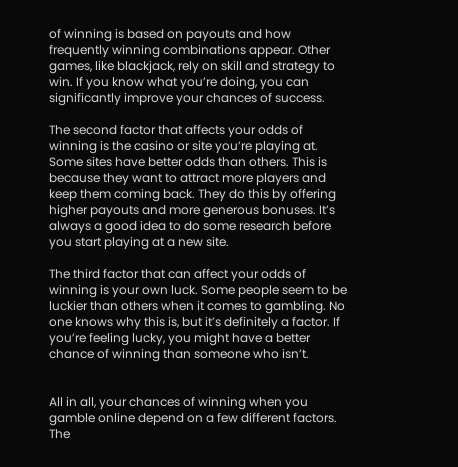of winning is based on payouts and how frequently winning combinations appear. Other games, like blackjack, rely on skill and strategy to win. If you know what you’re doing, you can significantly improve your chances of success.

The second factor that affects your odds of winning is the casino or site you’re playing at. Some sites have better odds than others. This is because they want to attract more players and keep them coming back. They do this by offering higher payouts and more generous bonuses. It’s always a good idea to do some research before you start playing at a new site.

The third factor that can affect your odds of winning is your own luck. Some people seem to be luckier than others when it comes to gambling. No one knows why this is, but it’s definitely a factor. If you’re feeling lucky, you might have a better chance of winning than someone who isn’t.


All in all, your chances of winning when you gamble online depend on a few different factors. The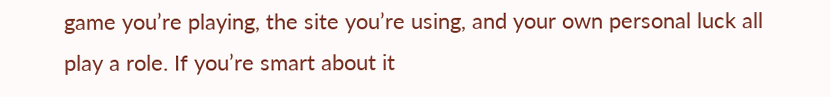game you’re playing, the site you’re using, and your own personal luck all play a role. If you’re smart about it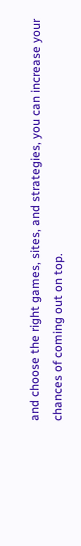and choose the right games, sites, and strategies, you can increase your chances of coming out on top.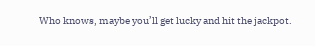Who knows, maybe you’ll get lucky and hit the jackpot.